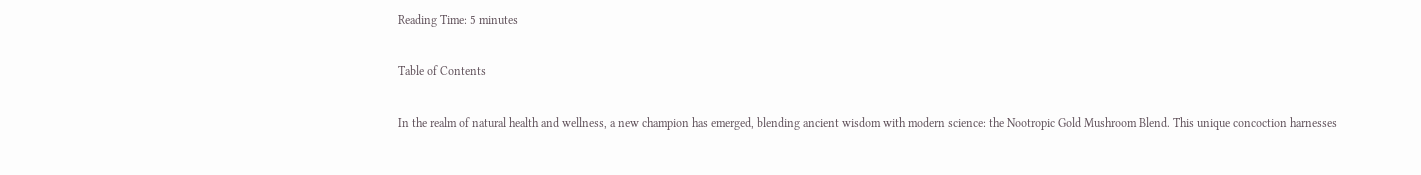Reading Time: 5 minutes

Table of Contents

In the realm of natural health and wellness, a new champion has emerged, blending ancient wisdom with modern science: the Nootropic Gold Mushroom Blend. This unique concoction harnesses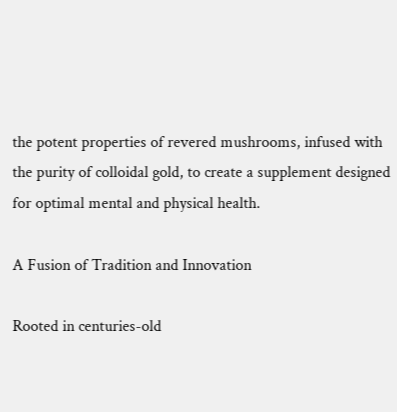the potent properties of revered mushrooms, infused with the purity of colloidal gold, to create a supplement designed for optimal mental and physical health.

A Fusion of Tradition and Innovation

Rooted in centuries-old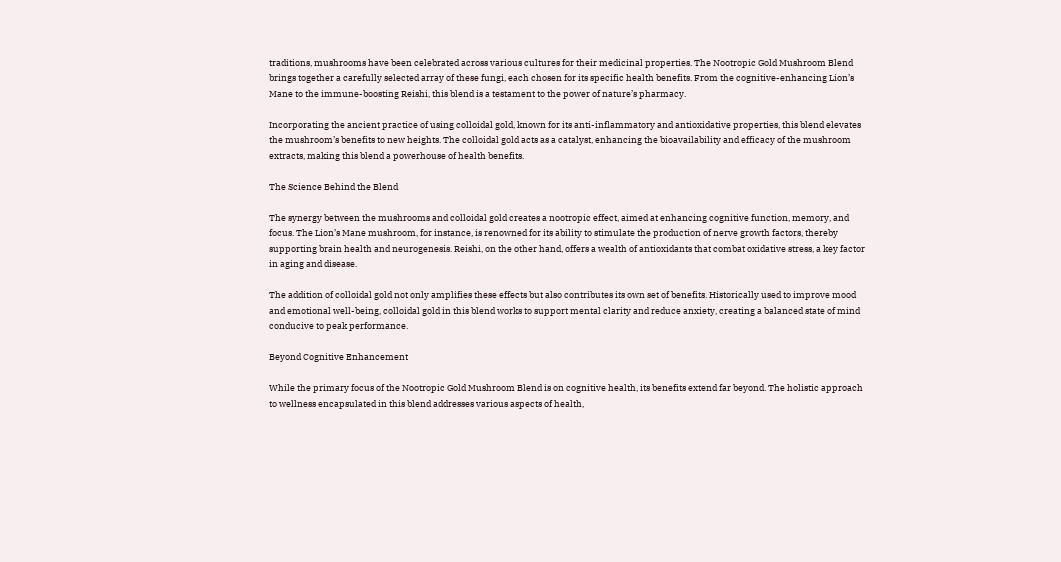traditions, mushrooms have been celebrated across various cultures for their medicinal properties. The Nootropic Gold Mushroom Blend brings together a carefully selected array of these fungi, each chosen for its specific health benefits. From the cognitive-enhancing Lion’s Mane to the immune-boosting Reishi, this blend is a testament to the power of nature’s pharmacy.

Incorporating the ancient practice of using colloidal gold, known for its anti-inflammatory and antioxidative properties, this blend elevates the mushroom’s benefits to new heights. The colloidal gold acts as a catalyst, enhancing the bioavailability and efficacy of the mushroom extracts, making this blend a powerhouse of health benefits.

The Science Behind the Blend

The synergy between the mushrooms and colloidal gold creates a nootropic effect, aimed at enhancing cognitive function, memory, and focus. The Lion’s Mane mushroom, for instance, is renowned for its ability to stimulate the production of nerve growth factors, thereby supporting brain health and neurogenesis. Reishi, on the other hand, offers a wealth of antioxidants that combat oxidative stress, a key factor in aging and disease.

The addition of colloidal gold not only amplifies these effects but also contributes its own set of benefits. Historically used to improve mood and emotional well-being, colloidal gold in this blend works to support mental clarity and reduce anxiety, creating a balanced state of mind conducive to peak performance.

Beyond Cognitive Enhancement

While the primary focus of the Nootropic Gold Mushroom Blend is on cognitive health, its benefits extend far beyond. The holistic approach to wellness encapsulated in this blend addresses various aspects of health,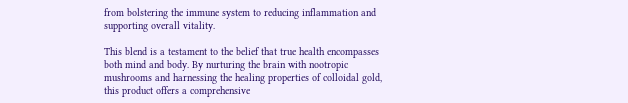from bolstering the immune system to reducing inflammation and supporting overall vitality.

This blend is a testament to the belief that true health encompasses both mind and body. By nurturing the brain with nootropic mushrooms and harnessing the healing properties of colloidal gold, this product offers a comprehensive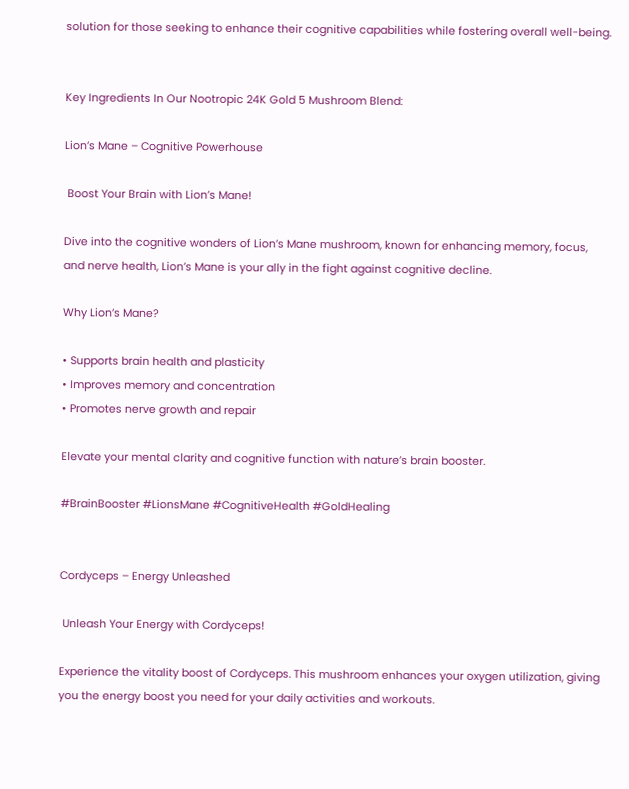solution for those seeking to enhance their cognitive capabilities while fostering overall well-being.


Key Ingredients In Our Nootropic 24K Gold 5 Mushroom Blend:

Lion’s Mane – Cognitive Powerhouse

 Boost Your Brain with Lion’s Mane!

Dive into the cognitive wonders of Lion’s Mane mushroom, known for enhancing memory, focus, and nerve health, Lion’s Mane is your ally in the fight against cognitive decline.

Why Lion’s Mane?

• Supports brain health and plasticity
• Improves memory and concentration
• Promotes nerve growth and repair

Elevate your mental clarity and cognitive function with nature’s brain booster.

#BrainBooster #LionsMane #CognitiveHealth #GoldHealing


Cordyceps – Energy Unleashed

 Unleash Your Energy with Cordyceps!

Experience the vitality boost of Cordyceps. This mushroom enhances your oxygen utilization, giving you the energy boost you need for your daily activities and workouts.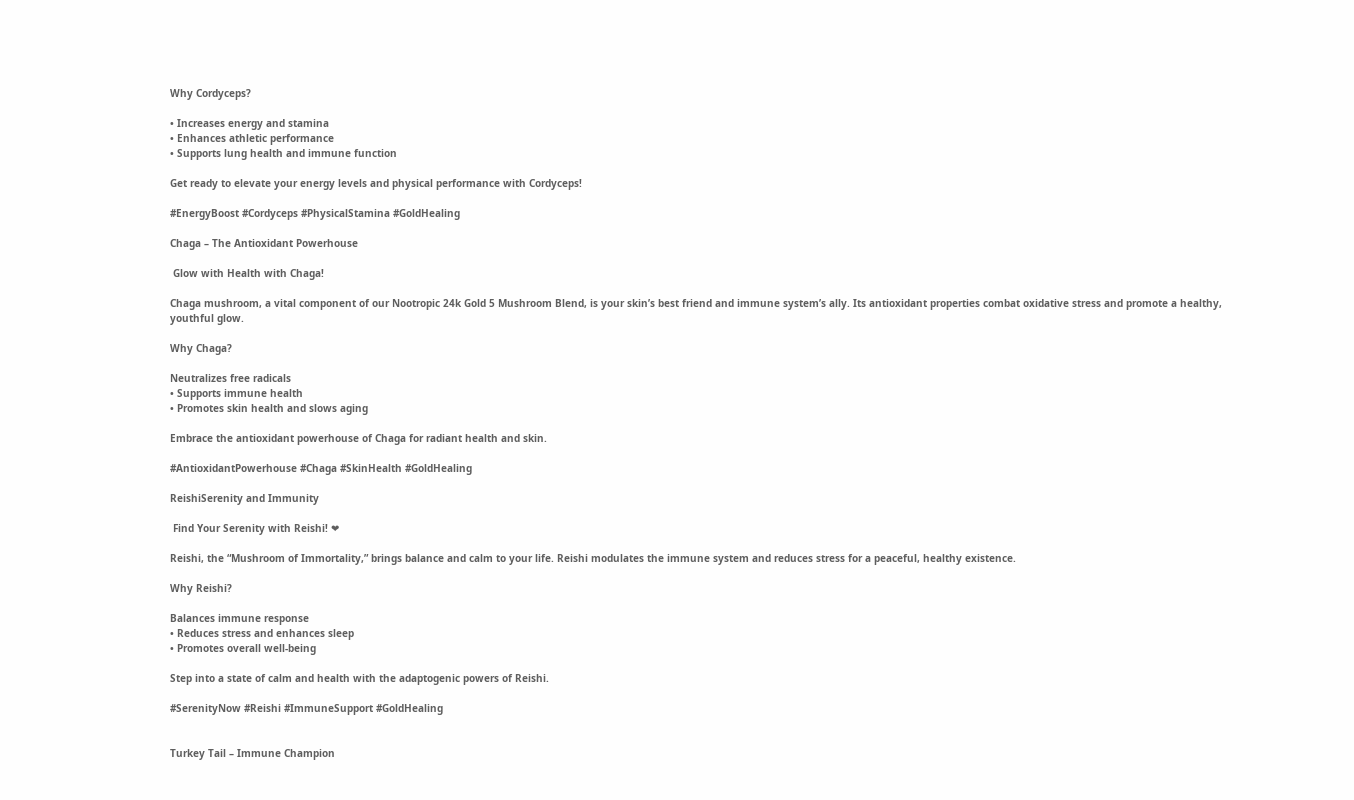Why Cordyceps?

• Increases energy and stamina
• Enhances athletic performance
• Supports lung health and immune function

Get ready to elevate your energy levels and physical performance with Cordyceps!

#EnergyBoost #Cordyceps #PhysicalStamina #GoldHealing

Chaga – The Antioxidant Powerhouse

 Glow with Health with Chaga!

Chaga mushroom, a vital component of our Nootropic 24k Gold 5 Mushroom Blend, is your skin’s best friend and immune system’s ally. Its antioxidant properties combat oxidative stress and promote a healthy, youthful glow.

Why Chaga?

Neutralizes free radicals
• Supports immune health
• Promotes skin health and slows aging

Embrace the antioxidant powerhouse of Chaga for radiant health and skin.

#AntioxidantPowerhouse #Chaga #SkinHealth #GoldHealing

ReishiSerenity and Immunity

 Find Your Serenity with Reishi! ❤

Reishi, the “Mushroom of Immortality,” brings balance and calm to your life. Reishi modulates the immune system and reduces stress for a peaceful, healthy existence.

Why Reishi?

Balances immune response
• Reduces stress and enhances sleep
• Promotes overall well-being

Step into a state of calm and health with the adaptogenic powers of Reishi.

#SerenityNow #Reishi #ImmuneSupport #GoldHealing


Turkey Tail – Immune Champion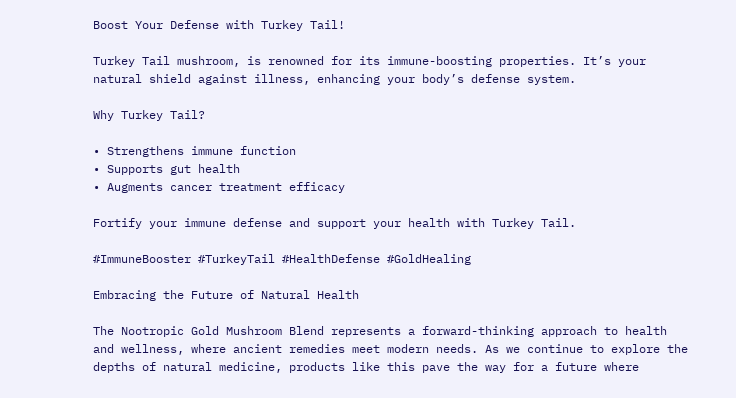Boost Your Defense with Turkey Tail!

Turkey Tail mushroom, is renowned for its immune-boosting properties. It’s your natural shield against illness, enhancing your body’s defense system.

Why Turkey Tail?

• Strengthens immune function
• Supports gut health
• Augments cancer treatment efficacy

Fortify your immune defense and support your health with Turkey Tail.

#ImmuneBooster #TurkeyTail #HealthDefense #GoldHealing

Embracing the Future of Natural Health

The Nootropic Gold Mushroom Blend represents a forward-thinking approach to health and wellness, where ancient remedies meet modern needs. As we continue to explore the depths of natural medicine, products like this pave the way for a future where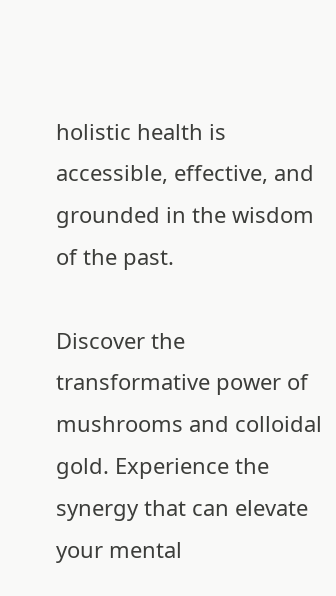holistic health is accessible, effective, and grounded in the wisdom of the past.

Discover the transformative power of mushrooms and colloidal gold. Experience the synergy that can elevate your mental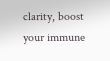clarity, boost your immune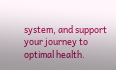system, and support your journey to optimal health.